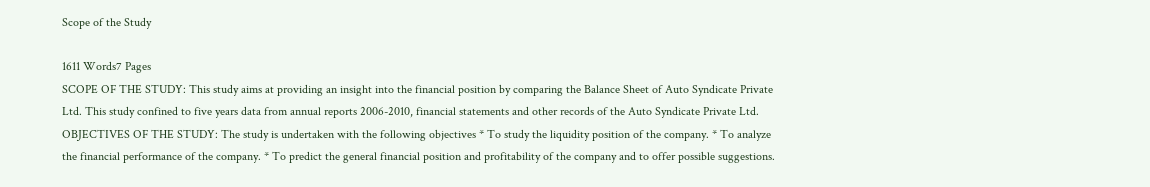Scope of the Study

1611 Words7 Pages
SCOPE OF THE STUDY: This study aims at providing an insight into the financial position by comparing the Balance Sheet of Auto Syndicate Private Ltd. This study confined to five years data from annual reports 2006-2010, financial statements and other records of the Auto Syndicate Private Ltd. OBJECTIVES OF THE STUDY: The study is undertaken with the following objectives * To study the liquidity position of the company. * To analyze the financial performance of the company. * To predict the general financial position and profitability of the company and to offer possible suggestions.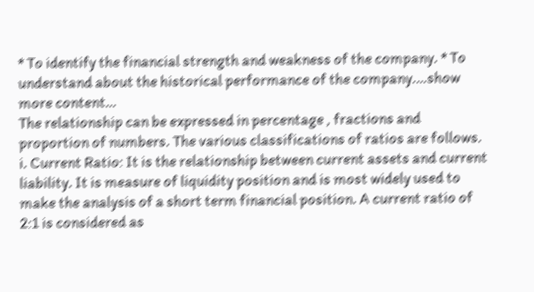* To identify the financial strength and weakness of the company. * To understand about the historical performance of the company.…show more content…
The relationship can be expressed in percentage , fractions and proportion of numbers. The various classifications of ratios are follows. i. Current Ratio: It is the relationship between current assets and current liability. It is measure of liquidity position and is most widely used to make the analysis of a short term financial position. A current ratio of 2:1 is considered as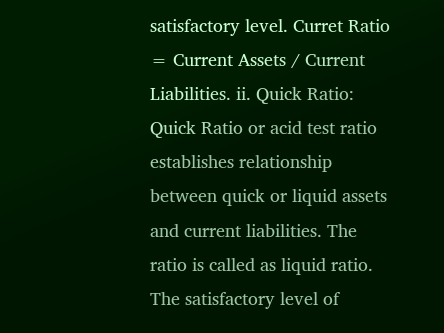satisfactory level. Curret Ratio = Current Assets / Current Liabilities. ii. Quick Ratio: Quick Ratio or acid test ratio establishes relationship between quick or liquid assets and current liabilities. The ratio is called as liquid ratio. The satisfactory level of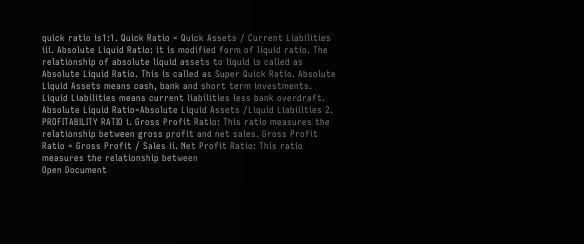quick ratio is1:1. Quick Ratio = Quick Assets / Current Liabilities iii. Absolute Liquid Ratio: it is modified form of liquid ratio. The relationship of absolute liquid assets to liquid is called as Absolute Liquid Ratio. This is called as Super Quick Ratio. Absolute Liquid Assets means cash, bank and short term investments. Liquid Liabilities means current liabilities less bank overdraft. Absolute Liquid Ratio=Absolute Liquid Assets /Liquid Liabilities 2. PROFITABILITY RATIO i. Gross Profit Ratio: This ratio measures the relationship between gross profit and net sales. Gross Profit Ratio = Gross Profit / Sales ii. Net Profit Ratio: This ratio measures the relationship between
Open Document